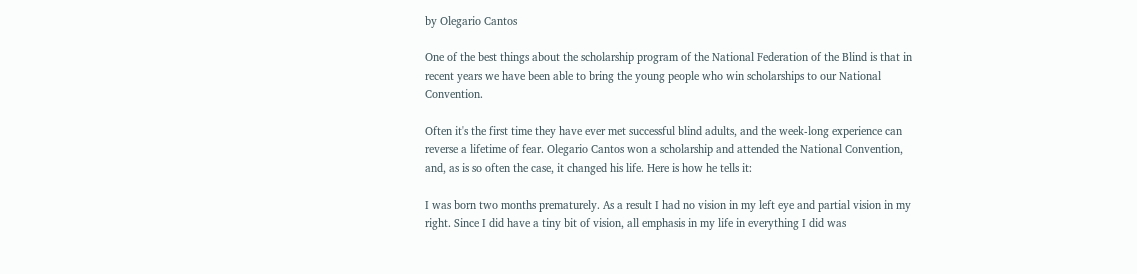by Olegario Cantos

One of the best things about the scholarship program of the National Federation of the Blind is that in recent years we have been able to bring the young people who win scholarships to our National Convention.

Often it's the first time they have ever met successful blind adults, and the week-long experience can reverse a lifetime of fear. Olegario Cantos won a scholarship and attended the National Convention, and, as is so often the case, it changed his life. Here is how he tells it:

I was born two months prematurely. As a result I had no vision in my left eye and partial vision in my right. Since I did have a tiny bit of vision, all emphasis in my life in everything I did was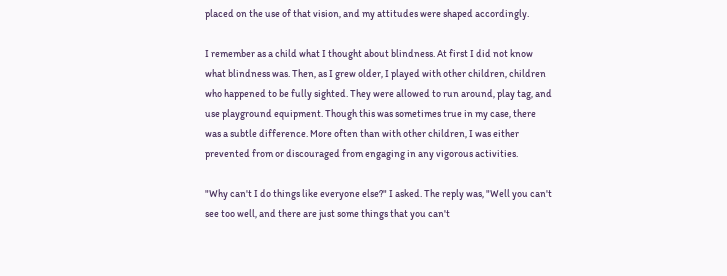placed on the use of that vision, and my attitudes were shaped accordingly.

I remember as a child what I thought about blindness. At first I did not know what blindness was. Then, as I grew older, I played with other children, children who happened to be fully sighted. They were allowed to run around, play tag, and use playground equipment. Though this was sometimes true in my case, there was a subtle difference. More often than with other children, I was either prevented from or discouraged from engaging in any vigorous activities.

"Why can't I do things like everyone else?" I asked. The reply was, "Well you can't see too well, and there are just some things that you can't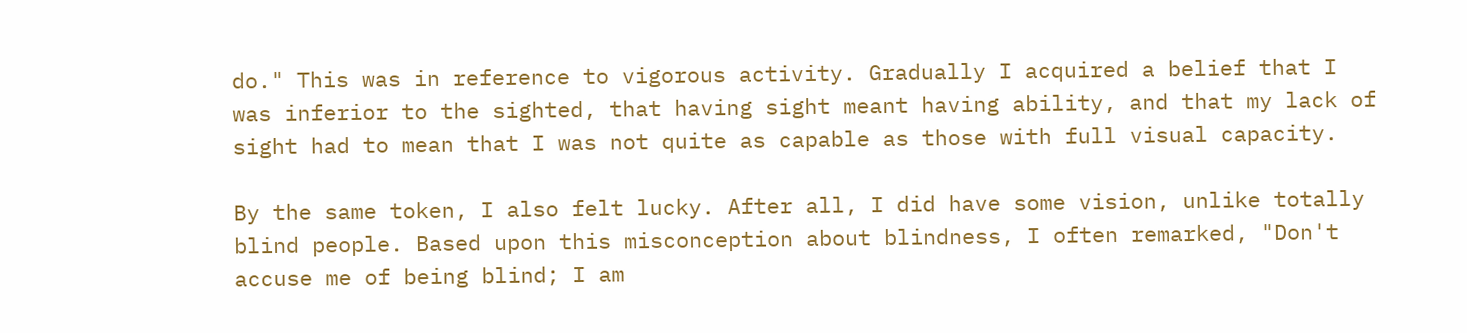do." This was in reference to vigorous activity. Gradually I acquired a belief that I was inferior to the sighted, that having sight meant having ability, and that my lack of sight had to mean that I was not quite as capable as those with full visual capacity.

By the same token, I also felt lucky. After all, I did have some vision, unlike totally blind people. Based upon this misconception about blindness, I often remarked, "Don't accuse me of being blind; I am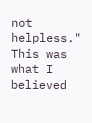not helpless." This was what I believed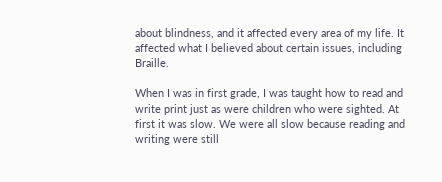about blindness, and it affected every area of my life. It affected what I believed about certain issues, including Braille.

When I was in first grade, I was taught how to read and write print just as were children who were sighted. At first it was slow. We were all slow because reading and writing were still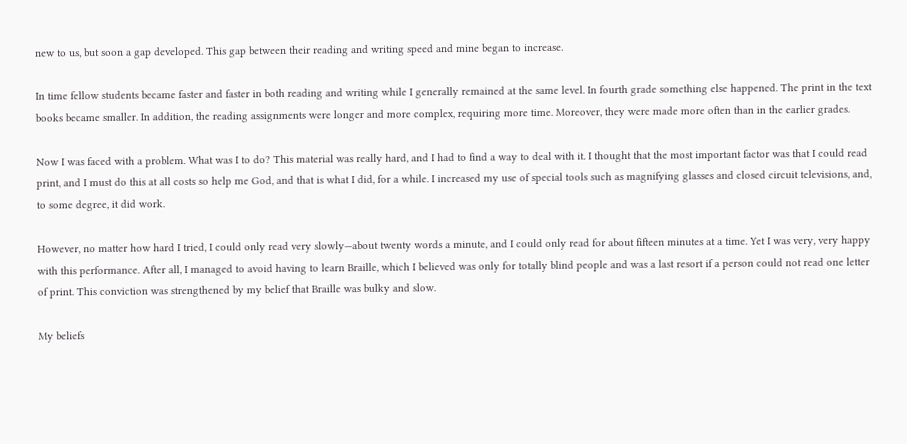new to us, but soon a gap developed. This gap between their reading and writing speed and mine began to increase.

In time fellow students became faster and faster in both reading and writing while I generally remained at the same level. In fourth grade something else happened. The print in the text books became smaller. In addition, the reading assignments were longer and more complex, requiring more time. Moreover, they were made more often than in the earlier grades.

Now I was faced with a problem. What was I to do? This material was really hard, and I had to find a way to deal with it. I thought that the most important factor was that I could read print, and I must do this at all costs so help me God, and that is what I did, for a while. I increased my use of special tools such as magnifying glasses and closed circuit televisions, and, to some degree, it did work.

However, no matter how hard I tried, I could only read very slowly—about twenty words a minute, and I could only read for about fifteen minutes at a time. Yet I was very, very happy with this performance. After all, I managed to avoid having to learn Braille, which I believed was only for totally blind people and was a last resort if a person could not read one letter of print. This conviction was strengthened by my belief that Braille was bulky and slow.

My beliefs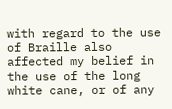with regard to the use of Braille also affected my belief in the use of the long white cane, or of any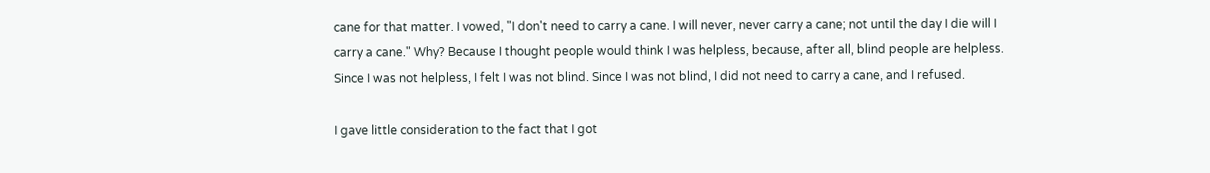cane for that matter. I vowed, "I don't need to carry a cane. I will never, never carry a cane; not until the day I die will I carry a cane." Why? Because I thought people would think I was helpless, because, after all, blind people are helpless. Since I was not helpless, I felt I was not blind. Since I was not blind, I did not need to carry a cane, and I refused.

I gave little consideration to the fact that I got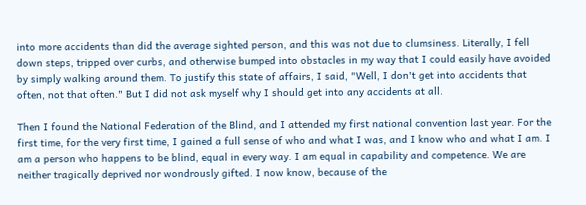into more accidents than did the average sighted person, and this was not due to clumsiness. Literally, I fell down steps, tripped over curbs, and otherwise bumped into obstacles in my way that I could easily have avoided by simply walking around them. To justify this state of affairs, I said, "Well, I don't get into accidents that often, not that often." But I did not ask myself why I should get into any accidents at all.

Then I found the National Federation of the Blind, and I attended my first national convention last year. For the first time, for the very first time, I gained a full sense of who and what I was, and I know who and what I am. I am a person who happens to be blind, equal in every way. I am equal in capability and competence. We are neither tragically deprived nor wondrously gifted. I now know, because of the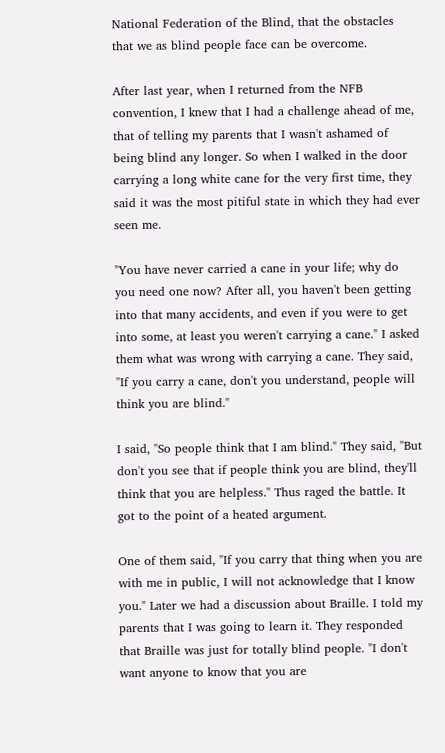National Federation of the Blind, that the obstacles that we as blind people face can be overcome.

After last year, when I returned from the NFB convention, I knew that I had a challenge ahead of me, that of telling my parents that I wasn't ashamed of being blind any longer. So when I walked in the door carrying a long white cane for the very first time, they said it was the most pitiful state in which they had ever seen me.

"You have never carried a cane in your life; why do you need one now? After all, you haven't been getting into that many accidents, and even if you were to get into some, at least you weren't carrying a cane." I asked them what was wrong with carrying a cane. They said, "If you carry a cane, don't you understand, people will think you are blind."

I said, "So people think that I am blind." They said, "But don't you see that if people think you are blind, they'll think that you are helpless." Thus raged the battle. It got to the point of a heated argument.

One of them said, "If you carry that thing when you are with me in public, I will not acknowledge that I know you." Later we had a discussion about Braille. I told my parents that I was going to learn it. They responded that Braille was just for totally blind people. "I don't want anyone to know that you are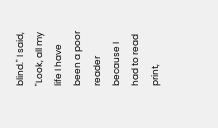blind." I said, "Look, all my life I have been a poor reader because I had to read print,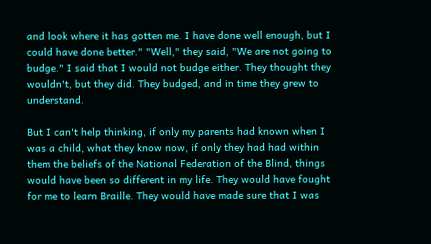and look where it has gotten me. I have done well enough, but I could have done better." "Well," they said, "We are not going to budge." I said that I would not budge either. They thought they wouldn't, but they did. They budged, and in time they grew to understand.

But I can't help thinking, if only my parents had known when I was a child, what they know now, if only they had had within them the beliefs of the National Federation of the Blind, things would have been so different in my life. They would have fought for me to learn Braille. They would have made sure that I was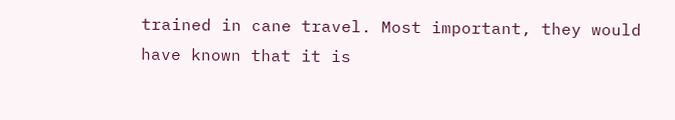trained in cane travel. Most important, they would have known that it is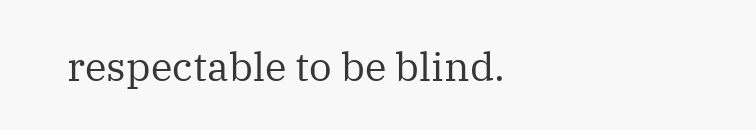respectable to be blind.